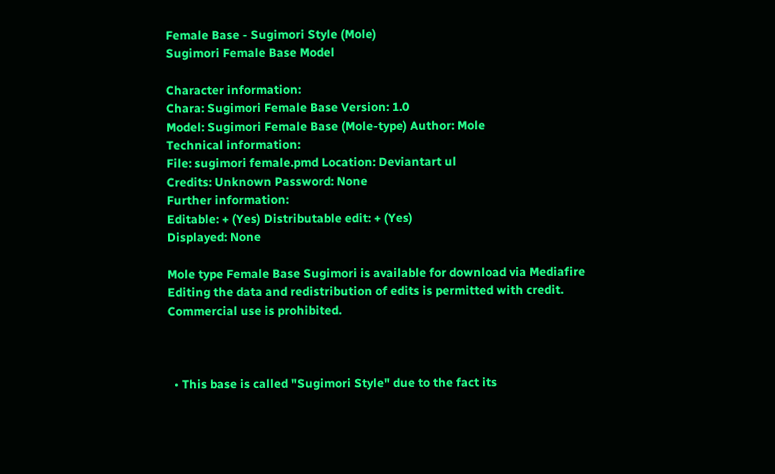Female Base - Sugimori Style (Mole)
Sugimori Female Base Model

Character information:
Chara: Sugimori Female Base Version: 1.0
Model: Sugimori Female Base (Mole-type) Author: Mole
Technical information:
File: sugimori female.pmd Location: Deviantart ul
Credits: Unknown Password: None
Further information:
Editable: + (Yes) Distributable edit: + (Yes)
Displayed: None

Mole type Female Base Sugimori is available for download via Mediafire
Editing the data and redistribution of edits is permitted with credit. Commercial use is prohibited.



  • This base is called "Sugimori Style" due to the fact its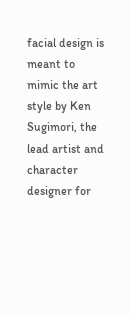facial design is meant to mimic the art style by Ken Sugimori, the lead artist and character designer for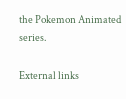the Pokemon Animated series.

External links